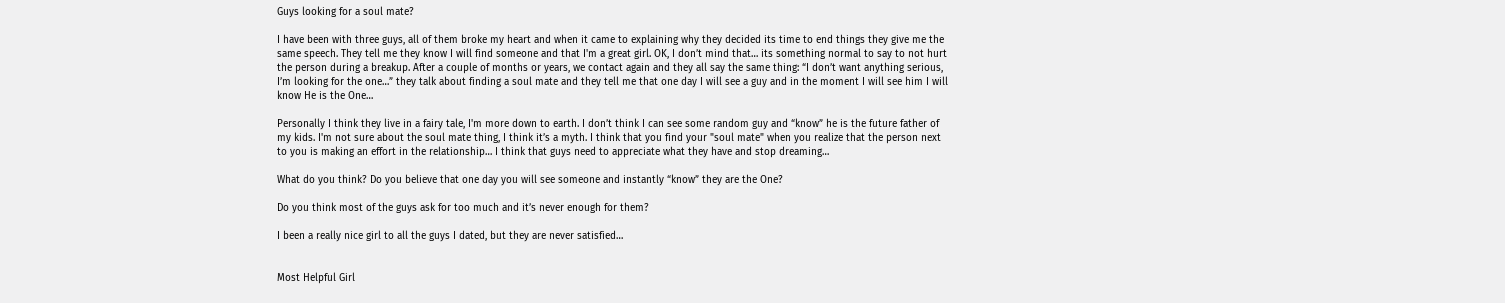Guys looking for a soul mate?

I have been with three guys, all of them broke my heart and when it came to explaining why they decided its time to end things they give me the same speech. They tell me they know I will find someone and that I'm a great girl. OK, I don’t mind that… its something normal to say to not hurt the person during a breakup. After a couple of months or years, we contact again and they all say the same thing: “I don’t want anything serious, I’m looking for the one…” they talk about finding a soul mate and they tell me that one day I will see a guy and in the moment I will see him I will know He is the One…

Personally I think they live in a fairy tale, I'm more down to earth. I don’t think I can see some random guy and “know” he is the future father of my kids. I'm not sure about the soul mate thing, I think it’s a myth. I think that you find your "soul mate" when you realize that the person next to you is making an effort in the relationship… I think that guys need to appreciate what they have and stop dreaming…

What do you think? Do you believe that one day you will see someone and instantly “know” they are the One?

Do you think most of the guys ask for too much and it’s never enough for them?

I been a really nice girl to all the guys I dated, but they are never satisfied…


Most Helpful Girl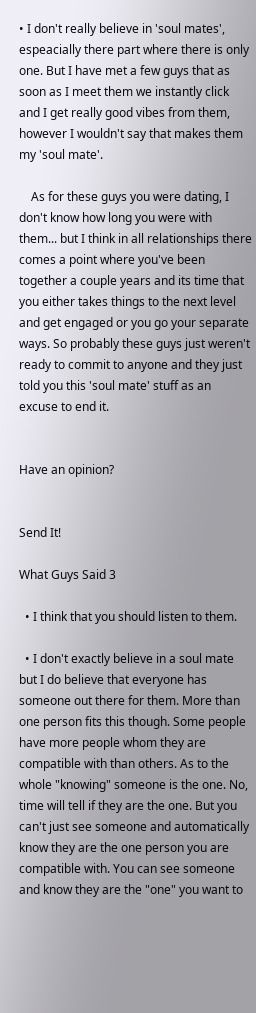• I don't really believe in 'soul mates', espeacially there part where there is only one. But I have met a few guys that as soon as I meet them we instantly click and I get really good vibes from them, however I wouldn't say that makes them my 'soul mate'.

    As for these guys you were dating, I don't know how long you were with them... but I think in all relationships there comes a point where you've been together a couple years and its time that you either takes things to the next level and get engaged or you go your separate ways. So probably these guys just weren't ready to commit to anyone and they just told you this 'soul mate' stuff as an excuse to end it.


Have an opinion?


Send It!

What Guys Said 3

  • I think that you should listen to them.

  • I don't exactly believe in a soul mate but I do believe that everyone has someone out there for them. More than one person fits this though. Some people have more people whom they are compatible with than others. As to the whole "knowing" someone is the one. No, time will tell if they are the one. But you can't just see someone and automatically know they are the one person you are compatible with. You can see someone and know they are the "one" you want to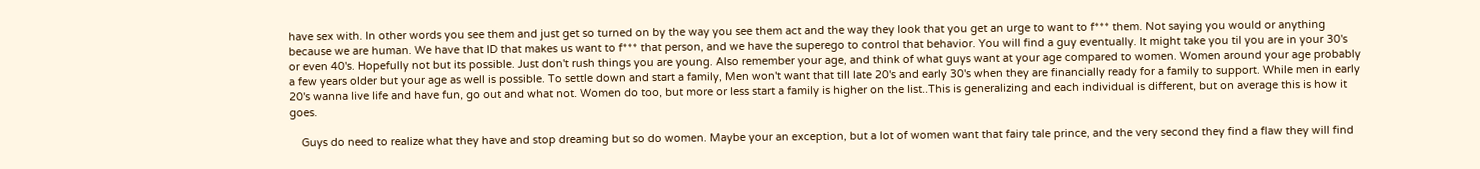have sex with. In other words you see them and just get so turned on by the way you see them act and the way they look that you get an urge to want to f*** them. Not saying you would or anything because we are human. We have that ID that makes us want to f*** that person, and we have the superego to control that behavior. You will find a guy eventually. It might take you til you are in your 30's or even 40's. Hopefully not but its possible. Just don't rush things you are young. Also remember your age, and think of what guys want at your age compared to women. Women around your age probably a few years older but your age as well is possible. To settle down and start a family, Men won't want that till late 20's and early 30's when they are financially ready for a family to support. While men in early 20's wanna live life and have fun, go out and what not. Women do too, but more or less start a family is higher on the list..This is generalizing and each individual is different, but on average this is how it goes.

    Guys do need to realize what they have and stop dreaming but so do women. Maybe your an exception, but a lot of women want that fairy tale prince, and the very second they find a flaw they will find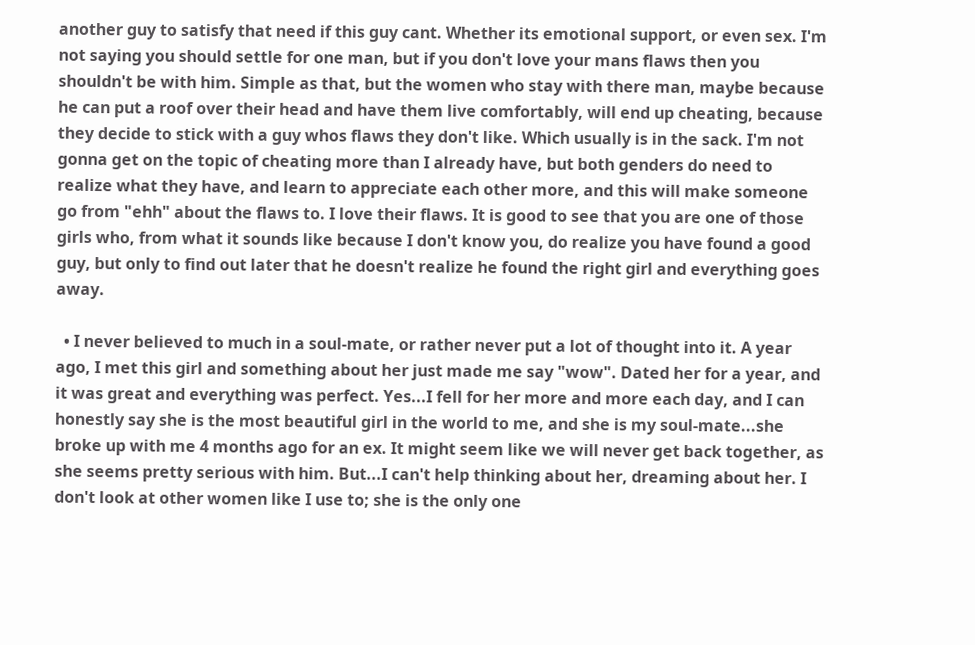another guy to satisfy that need if this guy cant. Whether its emotional support, or even sex. I'm not saying you should settle for one man, but if you don't love your mans flaws then you shouldn't be with him. Simple as that, but the women who stay with there man, maybe because he can put a roof over their head and have them live comfortably, will end up cheating, because they decide to stick with a guy whos flaws they don't like. Which usually is in the sack. I'm not gonna get on the topic of cheating more than I already have, but both genders do need to realize what they have, and learn to appreciate each other more, and this will make someone go from "ehh" about the flaws to. I love their flaws. It is good to see that you are one of those girls who, from what it sounds like because I don't know you, do realize you have found a good guy, but only to find out later that he doesn't realize he found the right girl and everything goes away.

  • I never believed to much in a soul-mate, or rather never put a lot of thought into it. A year ago, I met this girl and something about her just made me say "wow". Dated her for a year, and it was great and everything was perfect. Yes...I fell for her more and more each day, and I can honestly say she is the most beautiful girl in the world to me, and she is my soul-mate...she broke up with me 4 months ago for an ex. It might seem like we will never get back together, as she seems pretty serious with him. But...I can't help thinking about her, dreaming about her. I don't look at other women like I use to; she is the only one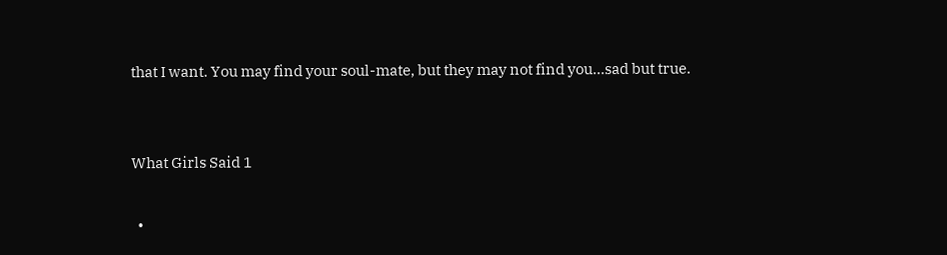that I want. You may find your soul-mate, but they may not find you...sad but true.


What Girls Said 1

  •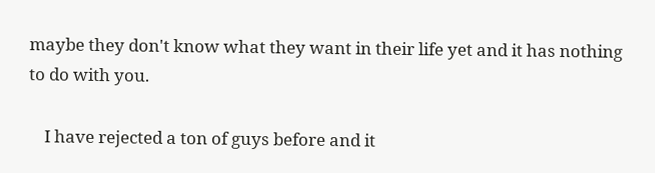maybe they don't know what they want in their life yet and it has nothing to do with you.

    I have rejected a ton of guys before and it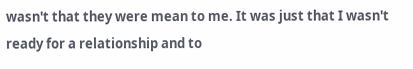wasn't that they were mean to me. It was just that I wasn't ready for a relationship and to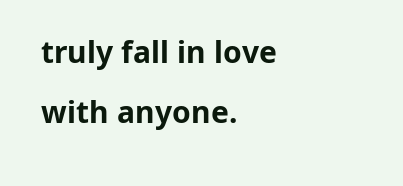truly fall in love with anyone.